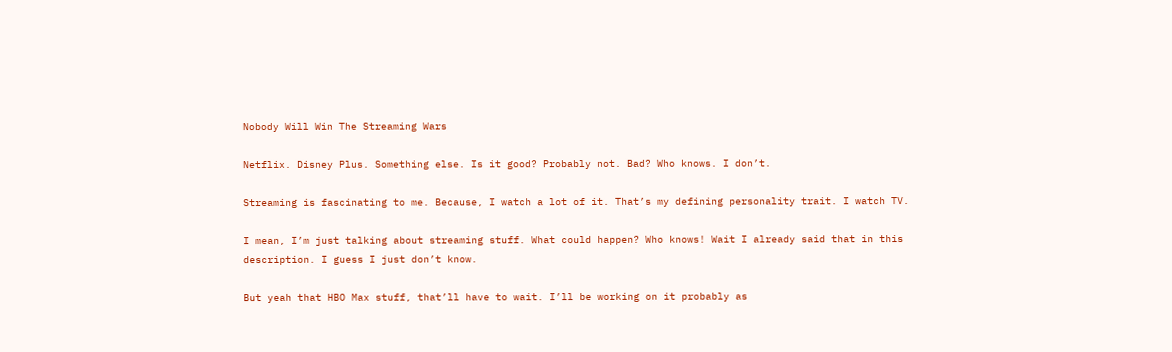Nobody Will Win The Streaming Wars

Netflix. Disney Plus. Something else. Is it good? Probably not. Bad? Who knows. I don’t.

Streaming is fascinating to me. Because, I watch a lot of it. That’s my defining personality trait. I watch TV.

I mean, I’m just talking about streaming stuff. What could happen? Who knows! Wait I already said that in this description. I guess I just don’t know.

But yeah that HBO Max stuff, that’ll have to wait. I’ll be working on it probably as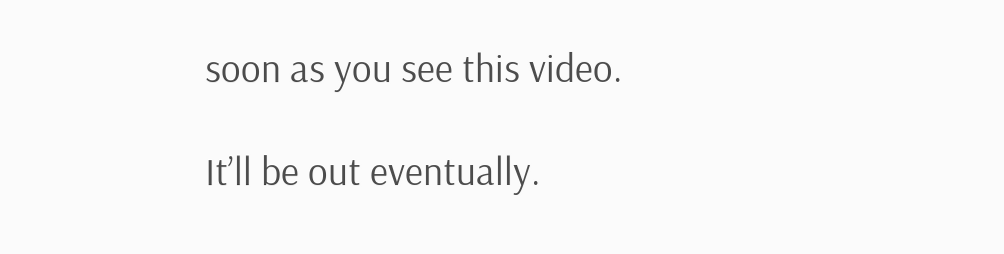soon as you see this video.

It’ll be out eventually.